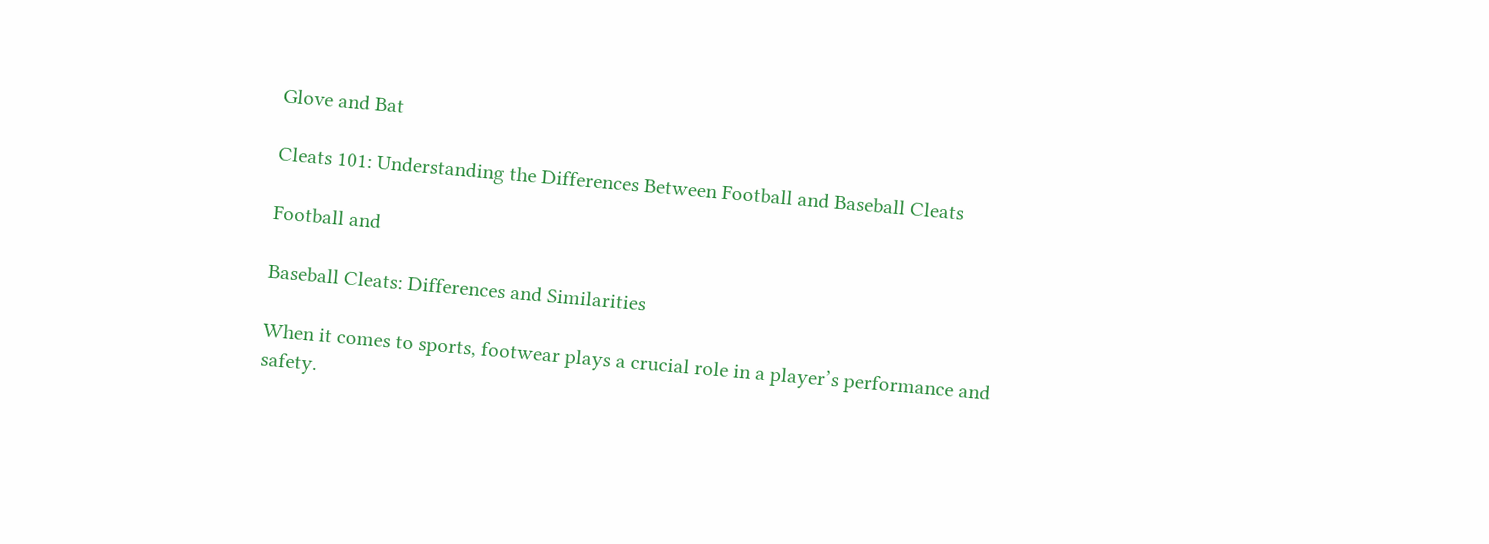Glove and Bat

Cleats 101: Understanding the Differences Between Football and Baseball Cleats

Football and

Baseball Cleats: Differences and Similarities

When it comes to sports, footwear plays a crucial role in a player’s performance and safety.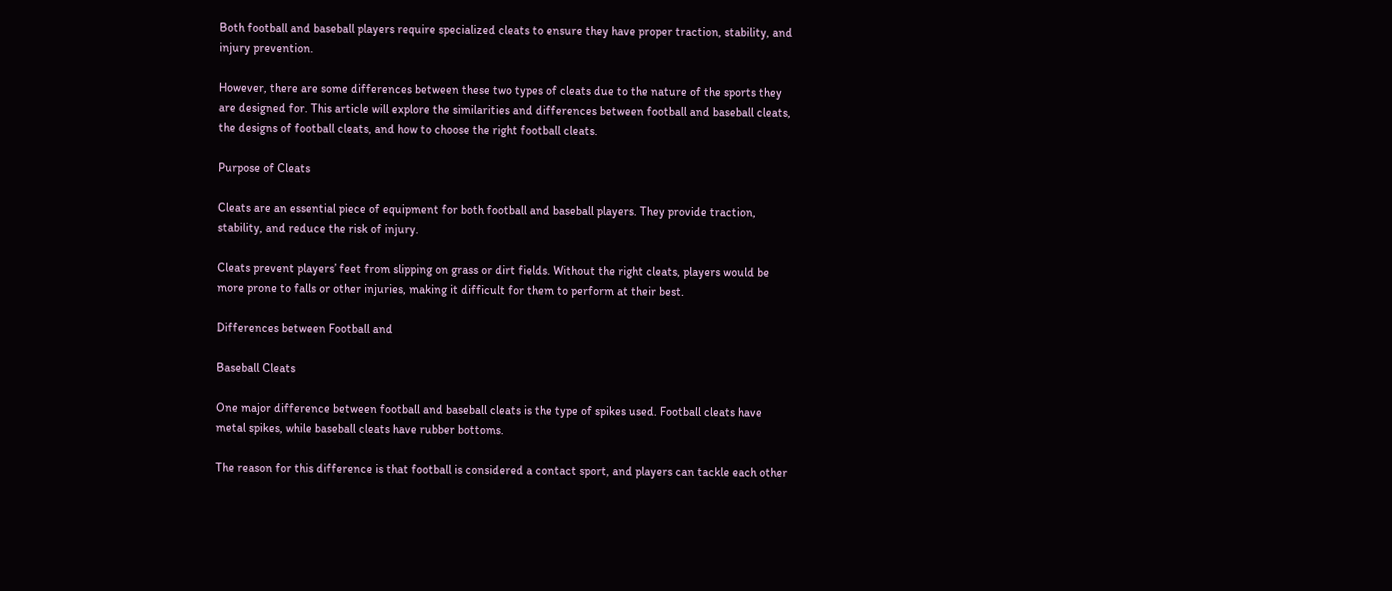Both football and baseball players require specialized cleats to ensure they have proper traction, stability, and injury prevention.

However, there are some differences between these two types of cleats due to the nature of the sports they are designed for. This article will explore the similarities and differences between football and baseball cleats, the designs of football cleats, and how to choose the right football cleats.

Purpose of Cleats

Cleats are an essential piece of equipment for both football and baseball players. They provide traction, stability, and reduce the risk of injury.

Cleats prevent players’ feet from slipping on grass or dirt fields. Without the right cleats, players would be more prone to falls or other injuries, making it difficult for them to perform at their best.

Differences between Football and

Baseball Cleats

One major difference between football and baseball cleats is the type of spikes used. Football cleats have metal spikes, while baseball cleats have rubber bottoms.

The reason for this difference is that football is considered a contact sport, and players can tackle each other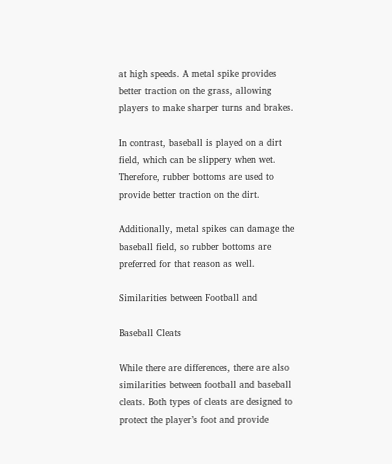at high speeds. A metal spike provides better traction on the grass, allowing players to make sharper turns and brakes.

In contrast, baseball is played on a dirt field, which can be slippery when wet. Therefore, rubber bottoms are used to provide better traction on the dirt.

Additionally, metal spikes can damage the baseball field, so rubber bottoms are preferred for that reason as well.

Similarities between Football and

Baseball Cleats

While there are differences, there are also similarities between football and baseball cleats. Both types of cleats are designed to protect the player’s foot and provide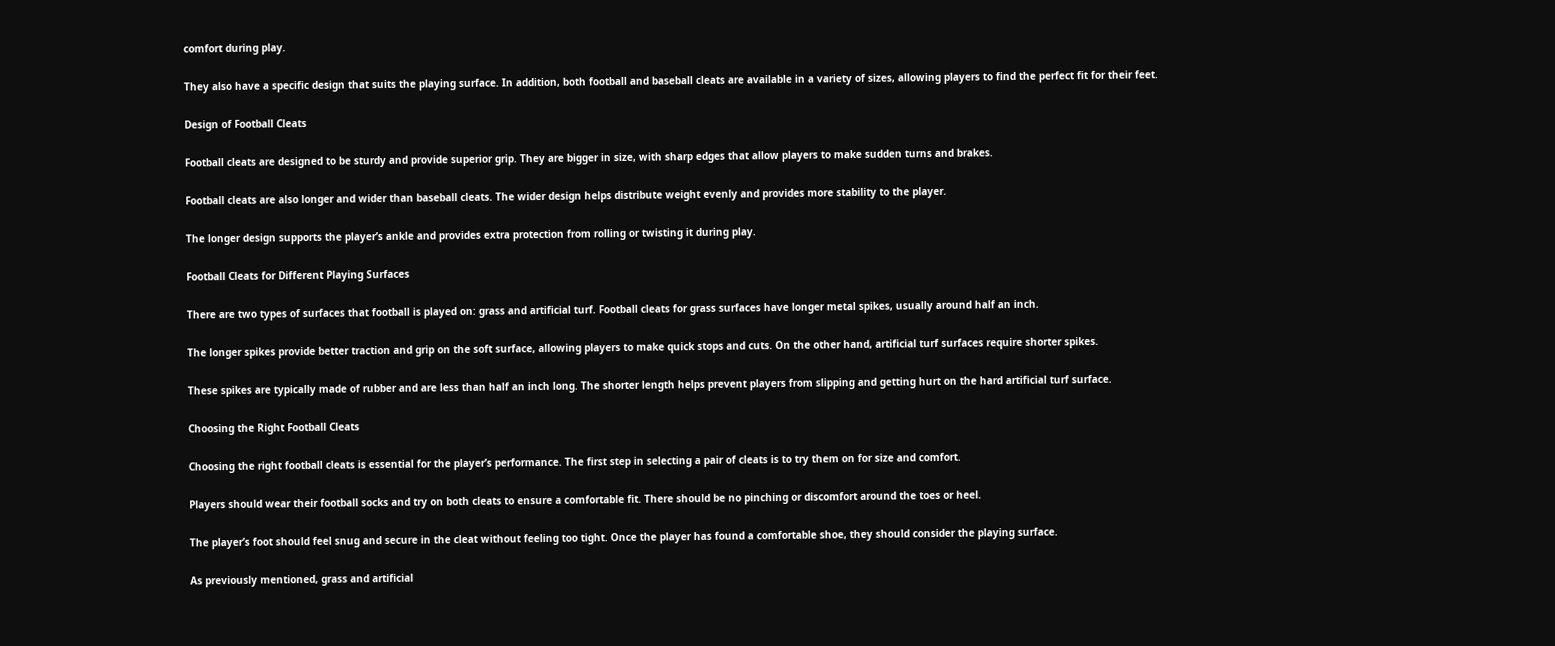comfort during play.

They also have a specific design that suits the playing surface. In addition, both football and baseball cleats are available in a variety of sizes, allowing players to find the perfect fit for their feet.

Design of Football Cleats

Football cleats are designed to be sturdy and provide superior grip. They are bigger in size, with sharp edges that allow players to make sudden turns and brakes.

Football cleats are also longer and wider than baseball cleats. The wider design helps distribute weight evenly and provides more stability to the player.

The longer design supports the player’s ankle and provides extra protection from rolling or twisting it during play.

Football Cleats for Different Playing Surfaces

There are two types of surfaces that football is played on: grass and artificial turf. Football cleats for grass surfaces have longer metal spikes, usually around half an inch.

The longer spikes provide better traction and grip on the soft surface, allowing players to make quick stops and cuts. On the other hand, artificial turf surfaces require shorter spikes.

These spikes are typically made of rubber and are less than half an inch long. The shorter length helps prevent players from slipping and getting hurt on the hard artificial turf surface.

Choosing the Right Football Cleats

Choosing the right football cleats is essential for the player’s performance. The first step in selecting a pair of cleats is to try them on for size and comfort.

Players should wear their football socks and try on both cleats to ensure a comfortable fit. There should be no pinching or discomfort around the toes or heel.

The player’s foot should feel snug and secure in the cleat without feeling too tight. Once the player has found a comfortable shoe, they should consider the playing surface.

As previously mentioned, grass and artificial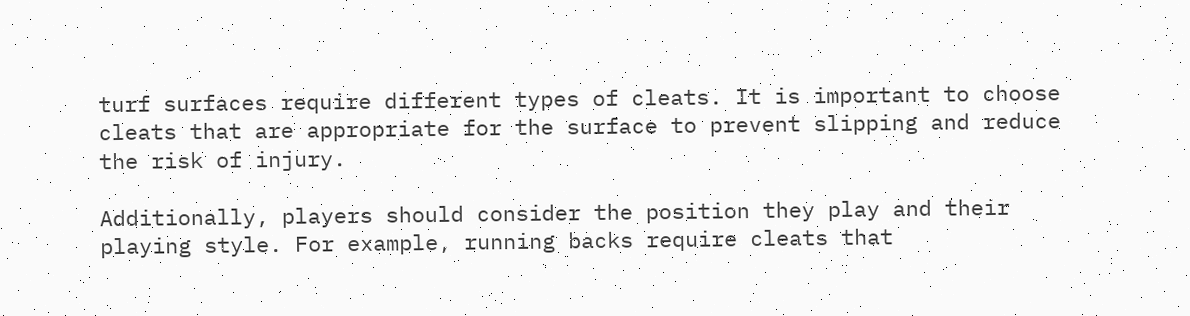turf surfaces require different types of cleats. It is important to choose cleats that are appropriate for the surface to prevent slipping and reduce the risk of injury.

Additionally, players should consider the position they play and their playing style. For example, running backs require cleats that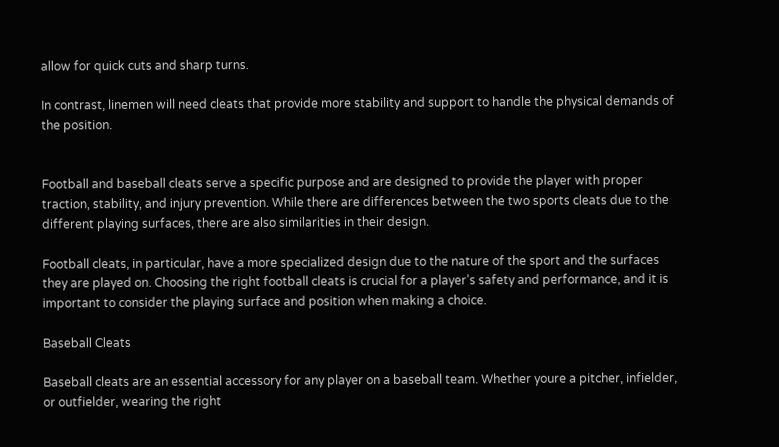allow for quick cuts and sharp turns.

In contrast, linemen will need cleats that provide more stability and support to handle the physical demands of the position.


Football and baseball cleats serve a specific purpose and are designed to provide the player with proper traction, stability, and injury prevention. While there are differences between the two sports cleats due to the different playing surfaces, there are also similarities in their design.

Football cleats, in particular, have a more specialized design due to the nature of the sport and the surfaces they are played on. Choosing the right football cleats is crucial for a player’s safety and performance, and it is important to consider the playing surface and position when making a choice.

Baseball Cleats

Baseball cleats are an essential accessory for any player on a baseball team. Whether youre a pitcher, infielder, or outfielder, wearing the right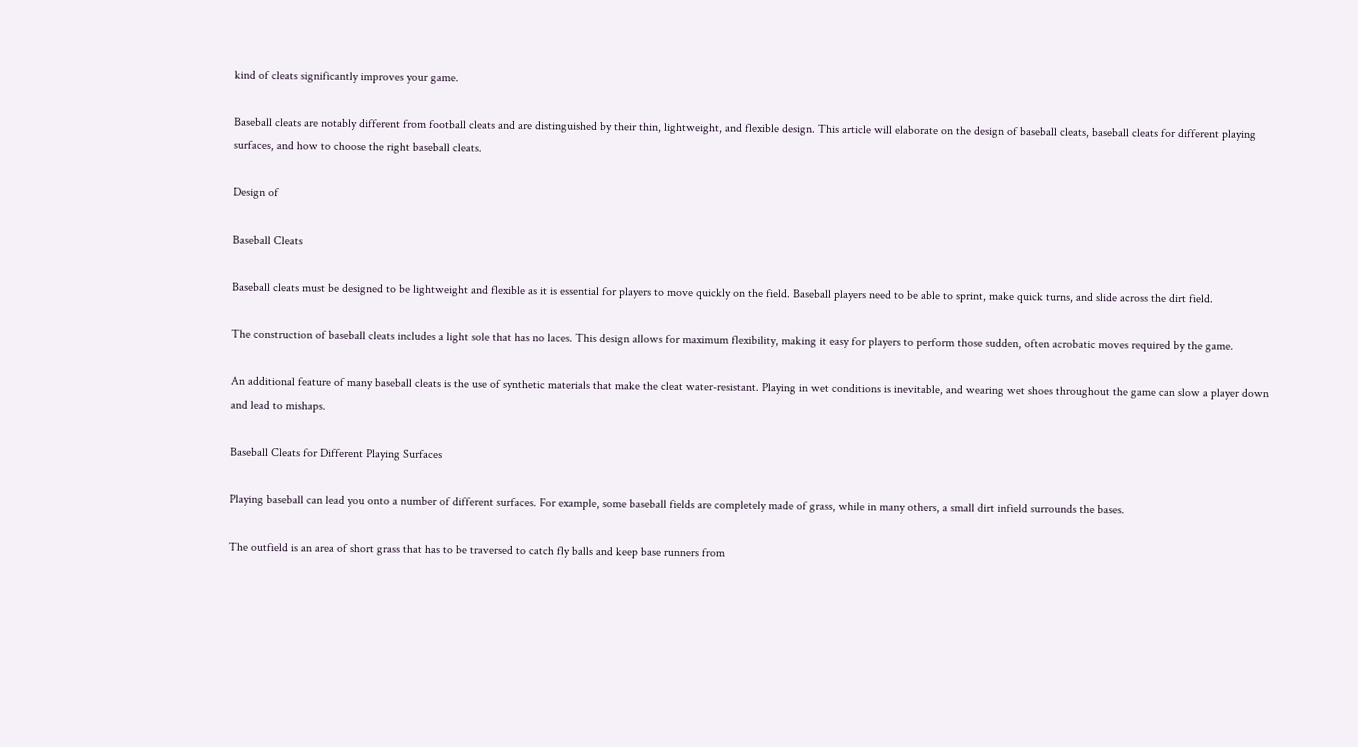kind of cleats significantly improves your game.

Baseball cleats are notably different from football cleats and are distinguished by their thin, lightweight, and flexible design. This article will elaborate on the design of baseball cleats, baseball cleats for different playing surfaces, and how to choose the right baseball cleats.

Design of

Baseball Cleats

Baseball cleats must be designed to be lightweight and flexible as it is essential for players to move quickly on the field. Baseball players need to be able to sprint, make quick turns, and slide across the dirt field.

The construction of baseball cleats includes a light sole that has no laces. This design allows for maximum flexibility, making it easy for players to perform those sudden, often acrobatic moves required by the game.

An additional feature of many baseball cleats is the use of synthetic materials that make the cleat water-resistant. Playing in wet conditions is inevitable, and wearing wet shoes throughout the game can slow a player down and lead to mishaps.

Baseball Cleats for Different Playing Surfaces

Playing baseball can lead you onto a number of different surfaces. For example, some baseball fields are completely made of grass, while in many others, a small dirt infield surrounds the bases.

The outfield is an area of short grass that has to be traversed to catch fly balls and keep base runners from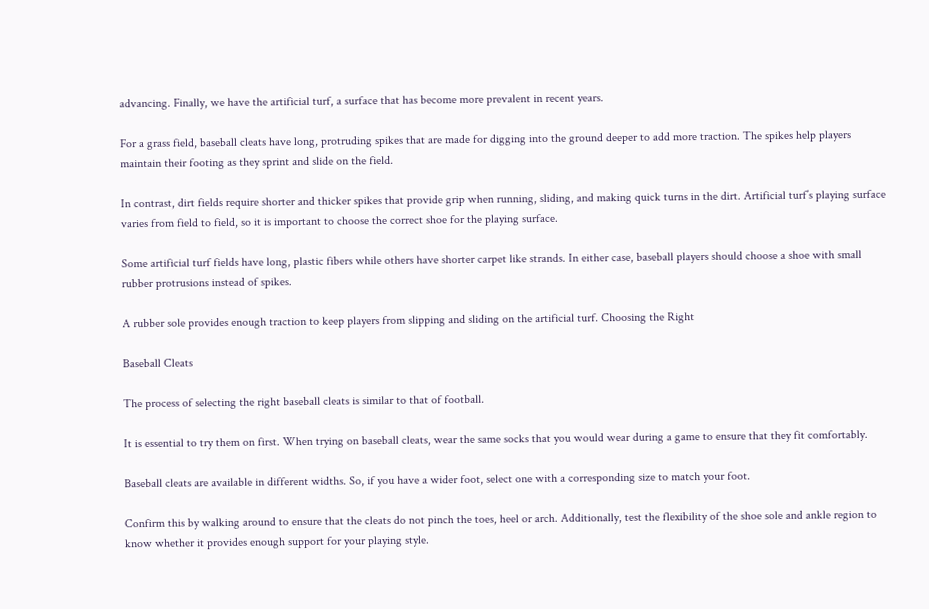advancing. Finally, we have the artificial turf, a surface that has become more prevalent in recent years.

For a grass field, baseball cleats have long, protruding spikes that are made for digging into the ground deeper to add more traction. The spikes help players maintain their footing as they sprint and slide on the field.

In contrast, dirt fields require shorter and thicker spikes that provide grip when running, sliding, and making quick turns in the dirt. Artificial turf’s playing surface varies from field to field, so it is important to choose the correct shoe for the playing surface.

Some artificial turf fields have long, plastic fibers while others have shorter carpet like strands. In either case, baseball players should choose a shoe with small rubber protrusions instead of spikes.

A rubber sole provides enough traction to keep players from slipping and sliding on the artificial turf. Choosing the Right

Baseball Cleats

The process of selecting the right baseball cleats is similar to that of football.

It is essential to try them on first. When trying on baseball cleats, wear the same socks that you would wear during a game to ensure that they fit comfortably.

Baseball cleats are available in different widths. So, if you have a wider foot, select one with a corresponding size to match your foot.

Confirm this by walking around to ensure that the cleats do not pinch the toes, heel or arch. Additionally, test the flexibility of the shoe sole and ankle region to know whether it provides enough support for your playing style.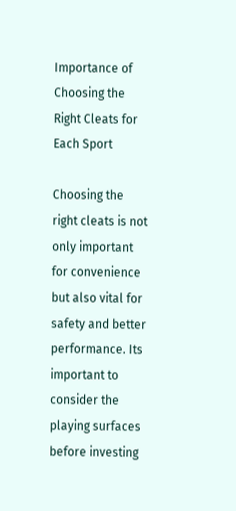Importance of Choosing the Right Cleats for Each Sport

Choosing the right cleats is not only important for convenience but also vital for safety and better performance. Its important to consider the playing surfaces before investing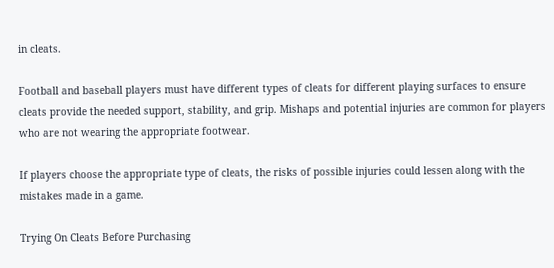in cleats.

Football and baseball players must have different types of cleats for different playing surfaces to ensure cleats provide the needed support, stability, and grip. Mishaps and potential injuries are common for players who are not wearing the appropriate footwear.

If players choose the appropriate type of cleats, the risks of possible injuries could lessen along with the mistakes made in a game.

Trying On Cleats Before Purchasing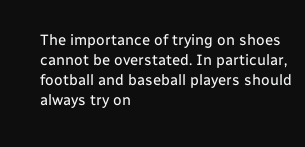The importance of trying on shoes cannot be overstated. In particular, football and baseball players should always try on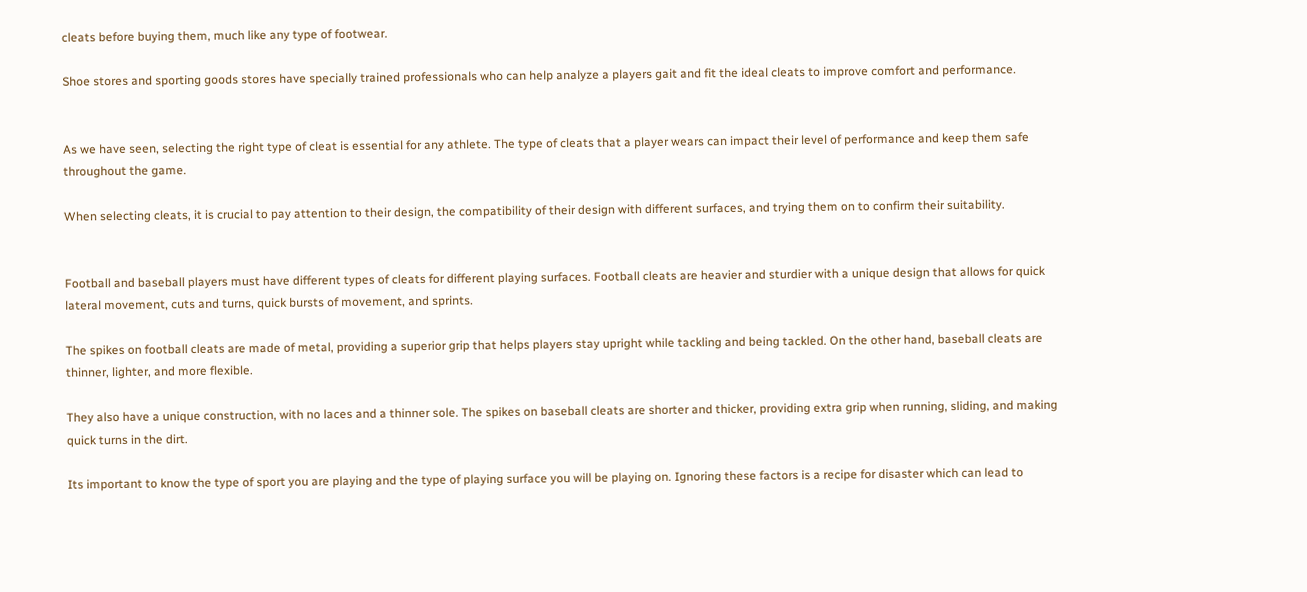cleats before buying them, much like any type of footwear.

Shoe stores and sporting goods stores have specially trained professionals who can help analyze a players gait and fit the ideal cleats to improve comfort and performance.


As we have seen, selecting the right type of cleat is essential for any athlete. The type of cleats that a player wears can impact their level of performance and keep them safe throughout the game.

When selecting cleats, it is crucial to pay attention to their design, the compatibility of their design with different surfaces, and trying them on to confirm their suitability.


Football and baseball players must have different types of cleats for different playing surfaces. Football cleats are heavier and sturdier with a unique design that allows for quick lateral movement, cuts and turns, quick bursts of movement, and sprints.

The spikes on football cleats are made of metal, providing a superior grip that helps players stay upright while tackling and being tackled. On the other hand, baseball cleats are thinner, lighter, and more flexible.

They also have a unique construction, with no laces and a thinner sole. The spikes on baseball cleats are shorter and thicker, providing extra grip when running, sliding, and making quick turns in the dirt.

Its important to know the type of sport you are playing and the type of playing surface you will be playing on. Ignoring these factors is a recipe for disaster which can lead to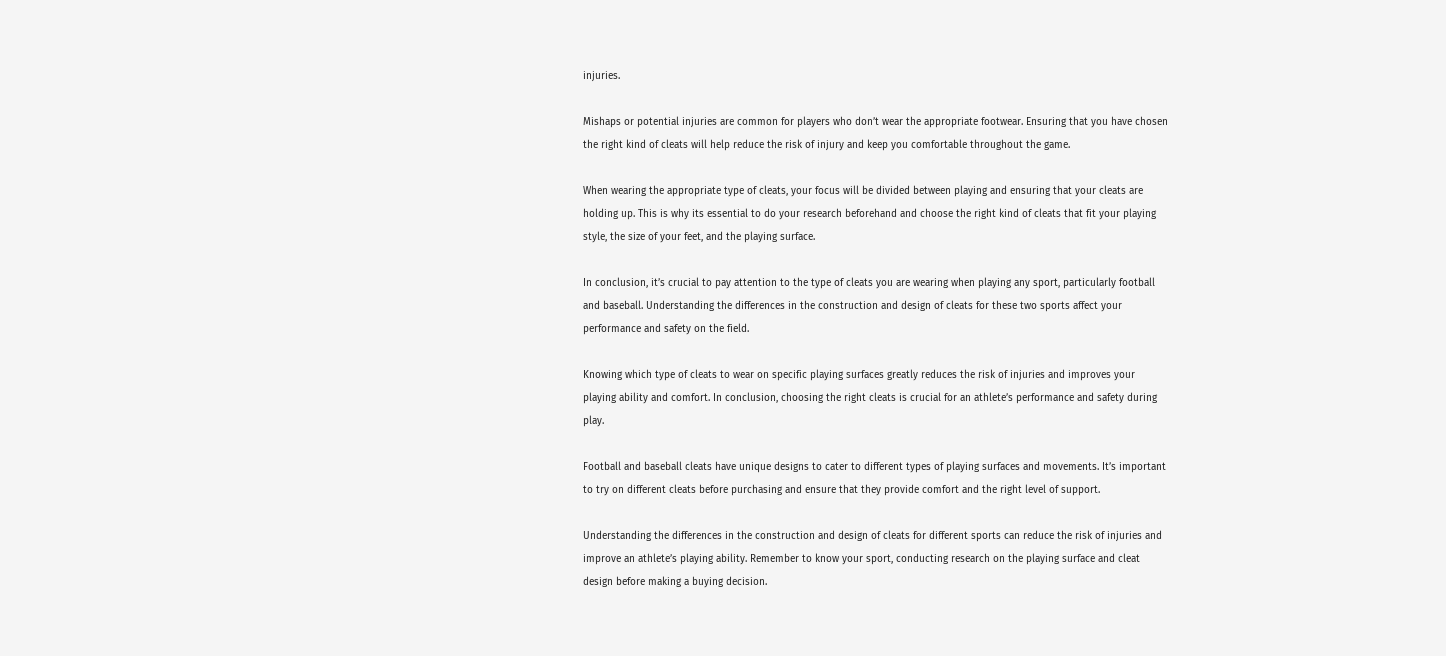injuries.

Mishaps or potential injuries are common for players who don’t wear the appropriate footwear. Ensuring that you have chosen the right kind of cleats will help reduce the risk of injury and keep you comfortable throughout the game.

When wearing the appropriate type of cleats, your focus will be divided between playing and ensuring that your cleats are holding up. This is why its essential to do your research beforehand and choose the right kind of cleats that fit your playing style, the size of your feet, and the playing surface.

In conclusion, it’s crucial to pay attention to the type of cleats you are wearing when playing any sport, particularly football and baseball. Understanding the differences in the construction and design of cleats for these two sports affect your performance and safety on the field.

Knowing which type of cleats to wear on specific playing surfaces greatly reduces the risk of injuries and improves your playing ability and comfort. In conclusion, choosing the right cleats is crucial for an athlete’s performance and safety during play.

Football and baseball cleats have unique designs to cater to different types of playing surfaces and movements. It’s important to try on different cleats before purchasing and ensure that they provide comfort and the right level of support.

Understanding the differences in the construction and design of cleats for different sports can reduce the risk of injuries and improve an athlete’s playing ability. Remember to know your sport, conducting research on the playing surface and cleat design before making a buying decision.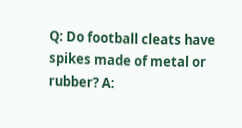Q: Do football cleats have spikes made of metal or rubber? A: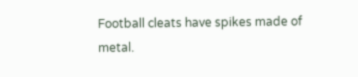Football cleats have spikes made of metal.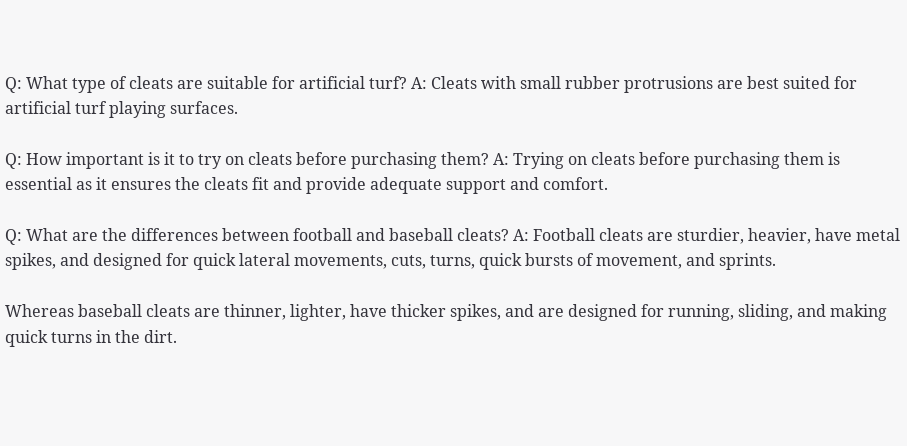Q: What type of cleats are suitable for artificial turf? A: Cleats with small rubber protrusions are best suited for artificial turf playing surfaces.

Q: How important is it to try on cleats before purchasing them? A: Trying on cleats before purchasing them is essential as it ensures the cleats fit and provide adequate support and comfort.

Q: What are the differences between football and baseball cleats? A: Football cleats are sturdier, heavier, have metal spikes, and designed for quick lateral movements, cuts, turns, quick bursts of movement, and sprints.

Whereas baseball cleats are thinner, lighter, have thicker spikes, and are designed for running, sliding, and making quick turns in the dirt.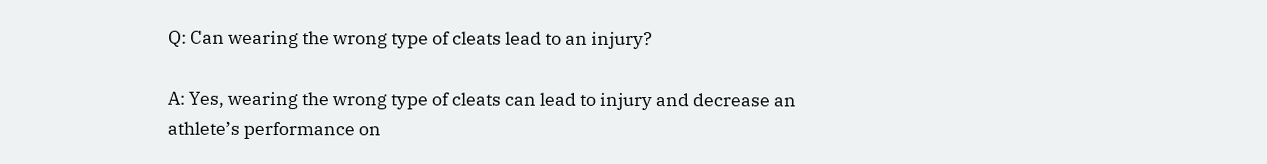Q: Can wearing the wrong type of cleats lead to an injury?

A: Yes, wearing the wrong type of cleats can lead to injury and decrease an athlete’s performance on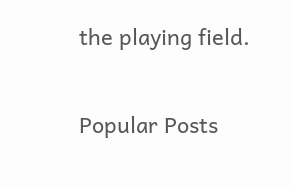the playing field.

Popular Posts